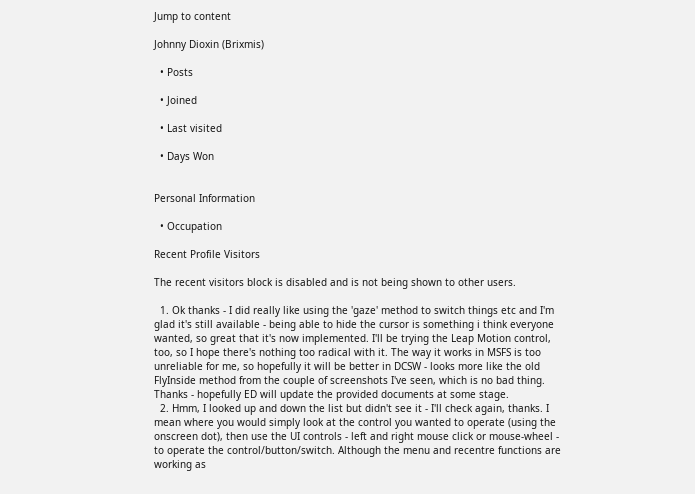Jump to content

Johnny Dioxin (Brixmis)

  • Posts

  • Joined

  • Last visited

  • Days Won


Personal Information

  • Occupation

Recent Profile Visitors

The recent visitors block is disabled and is not being shown to other users.

  1. Ok thanks - I did really like using the 'gaze' method to switch things etc and I'm glad it's still available - being able to hide the cursor is something i think everyone wanted, so great that it's now implemented. I'll be trying the Leap Motion control, too, so I hope there's nothing too radical with it. The way it works in MSFS is too unreliable for me, so hopefully it will be better in DCSW - looks more like the old FlyInside method from the couple of screenshots I've seen, which is no bad thing. Thanks - hopefully ED will update the provided documents at some stage.
  2. Hmm, I looked up and down the list but didn't see it - I'll check again, thanks. I mean where you would simply look at the control you wanted to operate (using the onscreen dot), then use the UI controls - left and right mouse click or mouse-wheel - to operate the control/button/switch. Although the menu and recentre functions are working as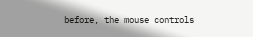before, the mouse controls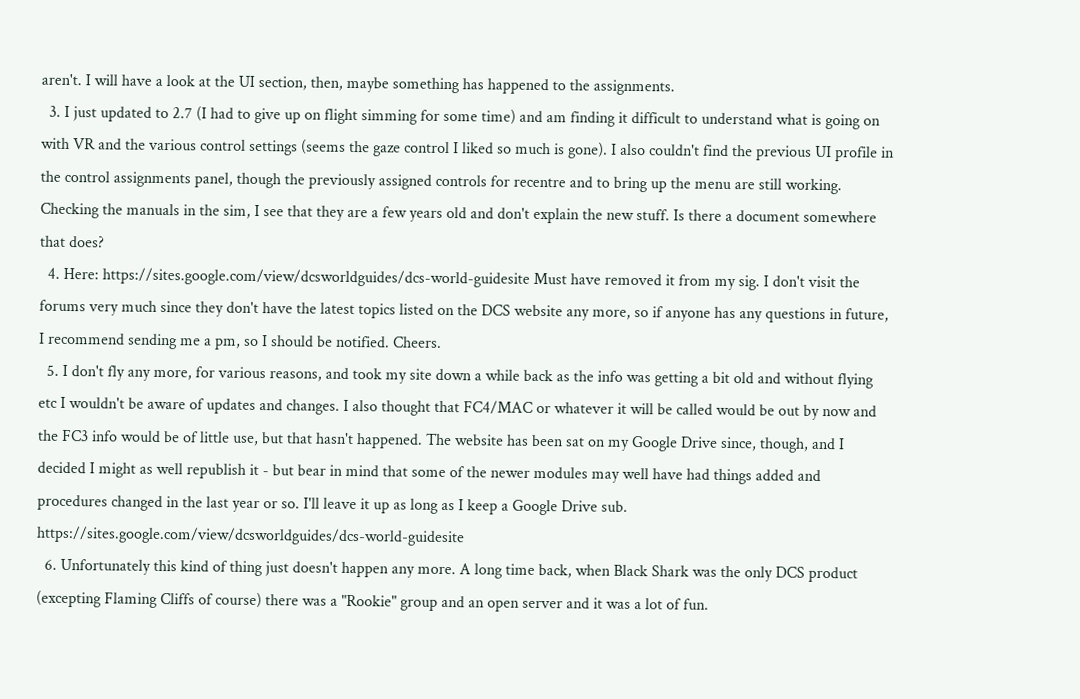aren't. I will have a look at the UI section, then, maybe something has happened to the assignments.
  3. I just updated to 2.7 (I had to give up on flight simming for some time) and am finding it difficult to understand what is going on with VR and the various control settings (seems the gaze control I liked so much is gone). I also couldn't find the previous UI profile in the control assignments panel, though the previously assigned controls for recentre and to bring up the menu are still working. Checking the manuals in the sim, I see that they are a few years old and don't explain the new stuff. Is there a document somewhere that does?
  4. Here: https://sites.google.com/view/dcsworldguides/dcs-world-guidesite Must have removed it from my sig. I don't visit the forums very much since they don't have the latest topics listed on the DCS website any more, so if anyone has any questions in future, I recommend sending me a pm, so I should be notified. Cheers.
  5. I don't fly any more, for various reasons, and took my site down a while back as the info was getting a bit old and without flying etc I wouldn't be aware of updates and changes. I also thought that FC4/MAC or whatever it will be called would be out by now and the FC3 info would be of little use, but that hasn't happened. The website has been sat on my Google Drive since, though, and I decided I might as well republish it - but bear in mind that some of the newer modules may well have had things added and procedures changed in the last year or so. I'll leave it up as long as I keep a Google Drive sub. https://sites.google.com/view/dcsworldguides/dcs-world-guidesite
  6. Unfortunately this kind of thing just doesn't happen any more. A long time back, when Black Shark was the only DCS product (excepting Flaming Cliffs of course) there was a "Rookie" group and an open server and it was a lot of fun.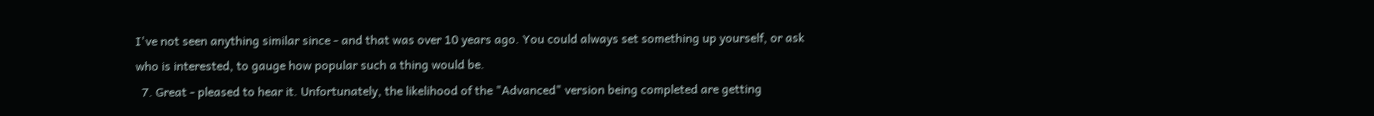I've not seen anything similar since - and that was over 10 years ago. You could always set something up yourself, or ask who is interested, to gauge how popular such a thing would be.
  7. Great - pleased to hear it. Unfortunately, the likelihood of the "Advanced" version being completed are getting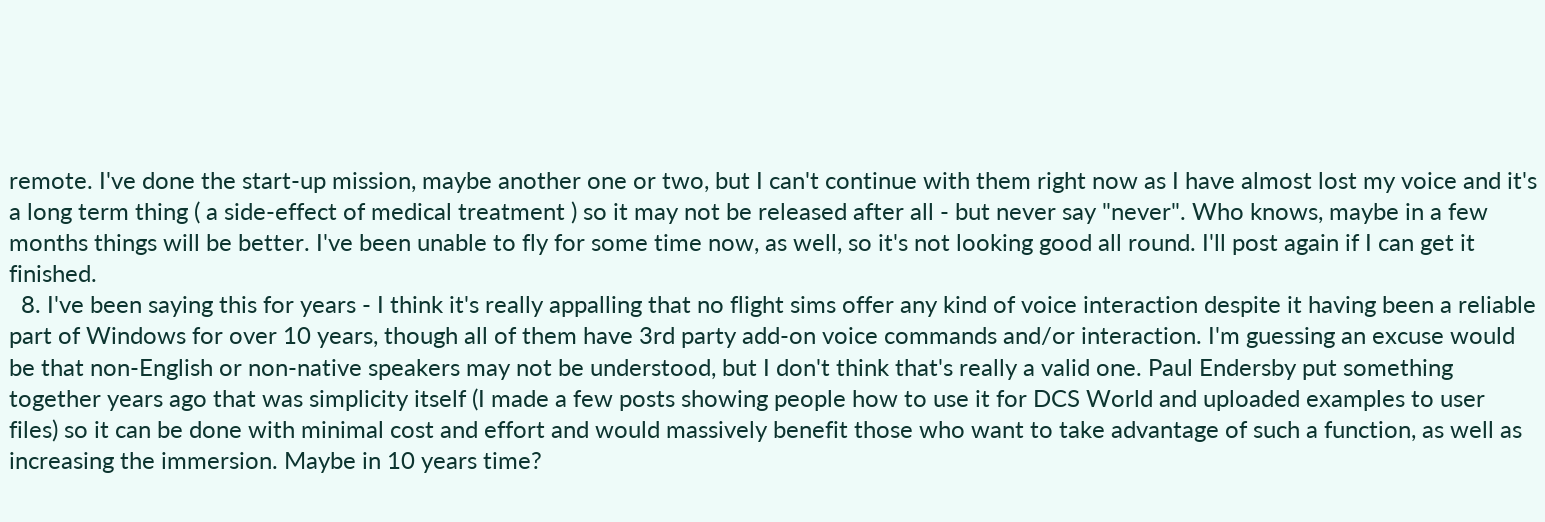remote. I've done the start-up mission, maybe another one or two, but I can't continue with them right now as I have almost lost my voice and it's a long term thing ( a side-effect of medical treatment ) so it may not be released after all - but never say "never". Who knows, maybe in a few months things will be better. I've been unable to fly for some time now, as well, so it's not looking good all round. I'll post again if I can get it finished.
  8. I've been saying this for years - I think it's really appalling that no flight sims offer any kind of voice interaction despite it having been a reliable part of Windows for over 10 years, though all of them have 3rd party add-on voice commands and/or interaction. I'm guessing an excuse would be that non-English or non-native speakers may not be understood, but I don't think that's really a valid one. Paul Endersby put something together years ago that was simplicity itself (I made a few posts showing people how to use it for DCS World and uploaded examples to user files) so it can be done with minimal cost and effort and would massively benefit those who want to take advantage of such a function, as well as increasing the immersion. Maybe in 10 years time?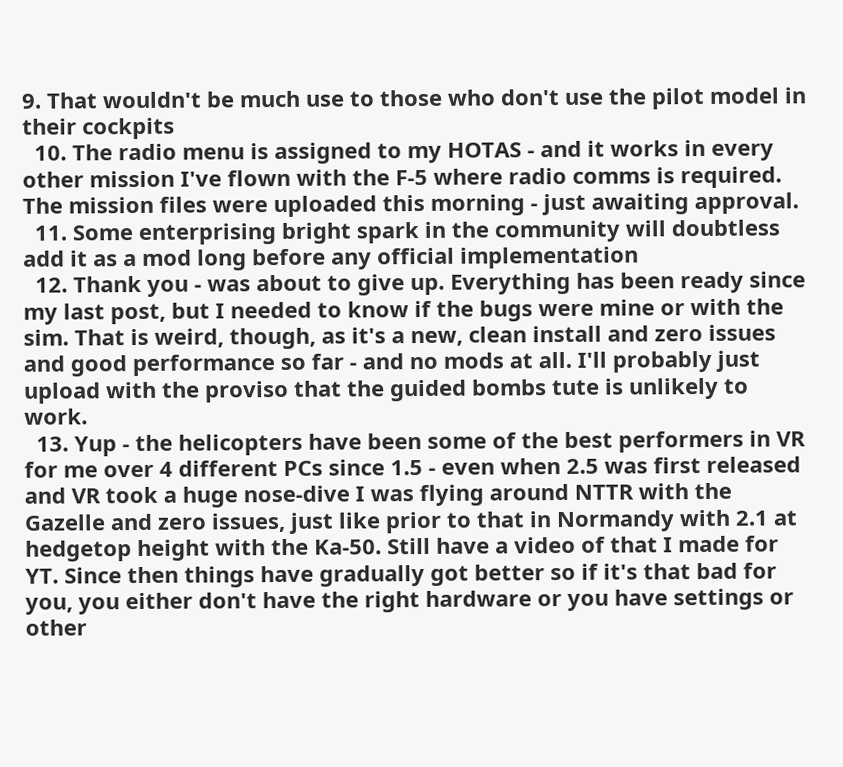9. That wouldn't be much use to those who don't use the pilot model in their cockpits
  10. The radio menu is assigned to my HOTAS - and it works in every other mission I've flown with the F-5 where radio comms is required. The mission files were uploaded this morning - just awaiting approval.
  11. Some enterprising bright spark in the community will doubtless add it as a mod long before any official implementation
  12. Thank you - was about to give up. Everything has been ready since my last post, but I needed to know if the bugs were mine or with the sim. That is weird, though, as it's a new, clean install and zero issues and good performance so far - and no mods at all. I'll probably just upload with the proviso that the guided bombs tute is unlikely to work.
  13. Yup - the helicopters have been some of the best performers in VR for me over 4 different PCs since 1.5 - even when 2.5 was first released and VR took a huge nose-dive I was flying around NTTR with the Gazelle and zero issues, just like prior to that in Normandy with 2.1 at hedgetop height with the Ka-50. Still have a video of that I made for YT. Since then things have gradually got better so if it's that bad for you, you either don't have the right hardware or you have settings or other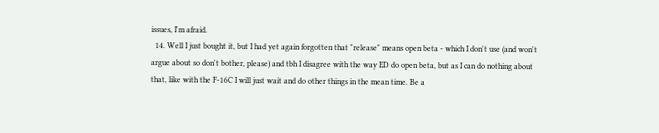issues, I'm afraid.
  14. Well I just bought it, but I had yet again forgotten that "release" means open beta - which I don't use (and won't argue about so don't bother, please) and tbh I disagree with the way ED do open beta, but as I can do nothing about that, like with the F-16C I will just wait and do other things in the mean time. Be a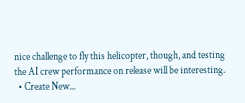nice challenge to fly this helicopter, though, and testing the AI crew performance on release will be interesting.
  • Create New...